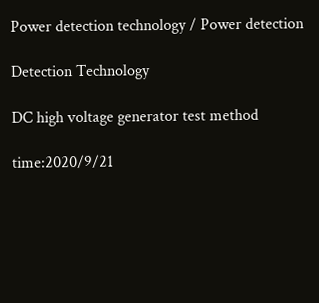Power detection technology / Power detection

Detection Technology

DC high voltage generator test method

time:2020/9/21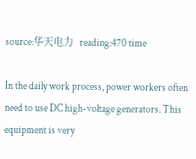source:华天电力  reading:470 time

In the daily work process, power workers often need to use DC high-voltage generators. This equipment is very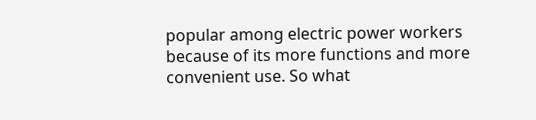popular among electric power workers because of its more functions and more convenient use. So what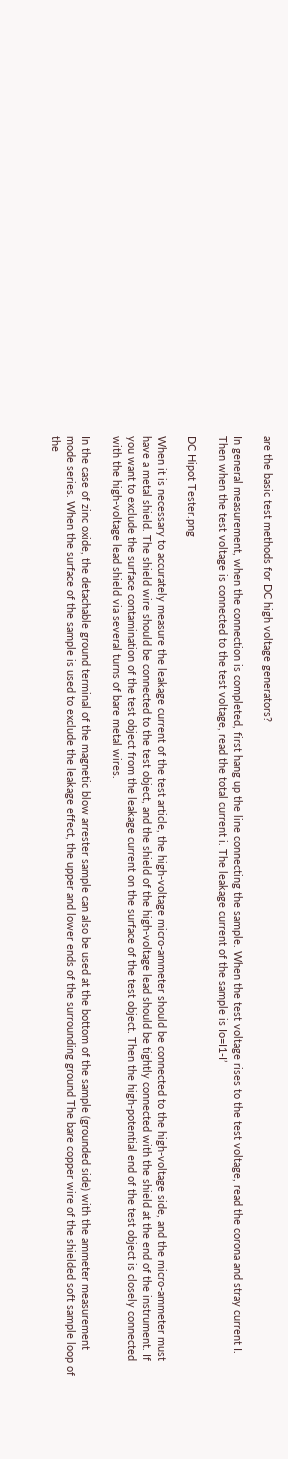are the basic test methods for DC high voltage generators?

In general measurement, when the connection is completed, first hang up the line connecting the sample. When the test voltage rises to the test voltage, read the corona and stray current I. Then when the test voltage is connected to the test voltage, read the total current i. The leakage current of the sample is Io=I1-I’

DC Hipot Tester.png

When it is necessary to accurately measure the leakage current of the test article, the high-voltage micro-ammeter should be connected to the high-voltage side, and the micro-ammeter must have a metal shield. The shield wire should be connected to the test object, and the shield of the high-voltage lead should be tightly connected with the shield at the end of the instrument. If you want to exclude the surface contamination of the test object from the leakage current on the surface of the test object. Then the high-potential end of the test object is closely connected with the high-voltage lead shield via several turns of bare metal wires.

In the case of zinc oxide, the detachable ground terminal of the magnetic blow arrester sample can also be used at the bottom of the sample (grounded side) with the ammeter measurement mode series. When the surface of the sample is used to exclude the leakage effect, the upper and lower ends of the surrounding ground The bare copper wire of the shielded soft sample loop of the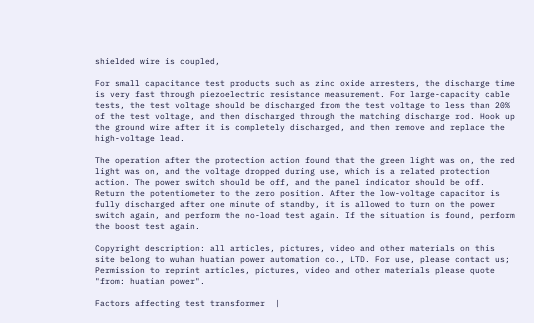shielded wire is coupled,

For small capacitance test products such as zinc oxide arresters, the discharge time is very fast through piezoelectric resistance measurement. For large-capacity cable tests, the test voltage should be discharged from the test voltage to less than 20% of the test voltage, and then discharged through the matching discharge rod. Hook up the ground wire after it is completely discharged, and then remove and replace the high-voltage lead.

The operation after the protection action found that the green light was on, the red light was on, and the voltage dropped during use, which is a related protection action. The power switch should be off, and the panel indicator should be off. Return the potentiometer to the zero position. After the low-voltage capacitor is fully discharged after one minute of standby, it is allowed to turn on the power switch again, and perform the no-load test again. If the situation is found, perform the boost test again.

Copyright description: all articles, pictures, video and other materials on this site belong to wuhan huatian power automation co., LTD. For use, please contact us; Permission to reprint articles, pictures, video and other materials please quote "from: huatian power".

Factors affecting test transformer  |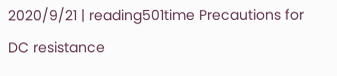2020/9/21 | reading501time Precautions for DC resistance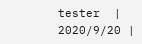tester  | 2020/9/20 |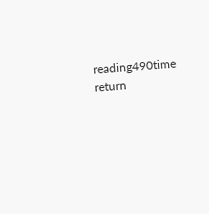reading490time return